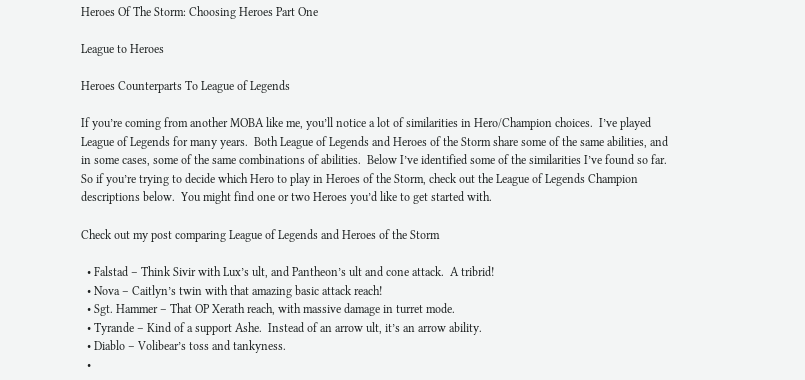Heroes Of The Storm: Choosing Heroes Part One

League to Heroes

Heroes Counterparts To League of Legends

If you’re coming from another MOBA like me, you’ll notice a lot of similarities in Hero/Champion choices.  I’ve played League of Legends for many years.  Both League of Legends and Heroes of the Storm share some of the same abilities, and in some cases, some of the same combinations of abilities.  Below I’ve identified some of the similarities I’ve found so far.  So if you’re trying to decide which Hero to play in Heroes of the Storm, check out the League of Legends Champion descriptions below.  You might find one or two Heroes you’d like to get started with.

Check out my post comparing League of Legends and Heroes of the Storm

  • Falstad – Think Sivir with Lux’s ult, and Pantheon’s ult and cone attack.  A tribrid!
  • Nova – Caitlyn’s twin with that amazing basic attack reach!
  • Sgt. Hammer – That OP Xerath reach, with massive damage in turret mode.
  • Tyrande – Kind of a support Ashe.  Instead of an arrow ult, it’s an arrow ability.
  • Diablo – Volibear’s toss and tankyness.
  •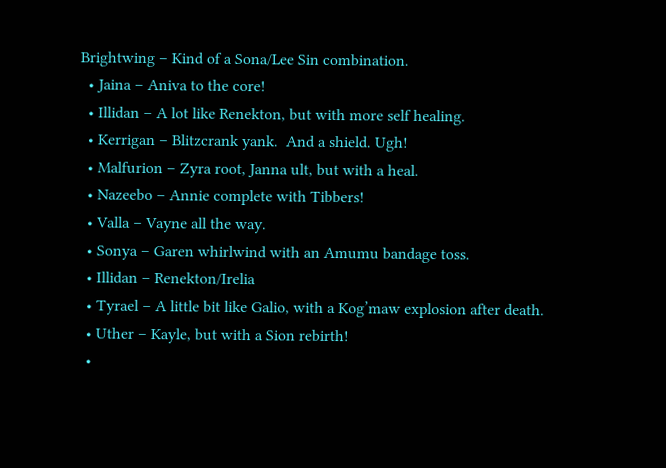Brightwing – Kind of a Sona/Lee Sin combination.
  • Jaina – Aniva to the core!
  • Illidan – A lot like Renekton, but with more self healing.
  • Kerrigan – Blitzcrank yank.  And a shield. Ugh!
  • Malfurion – Zyra root, Janna ult, but with a heal.
  • Nazeebo – Annie complete with Tibbers!
  • Valla – Vayne all the way.
  • Sonya – Garen whirlwind with an Amumu bandage toss.
  • Illidan – Renekton/Irelia
  • Tyrael – A little bit like Galio, with a Kog’maw explosion after death.
  • Uther – Kayle, but with a Sion rebirth!
  •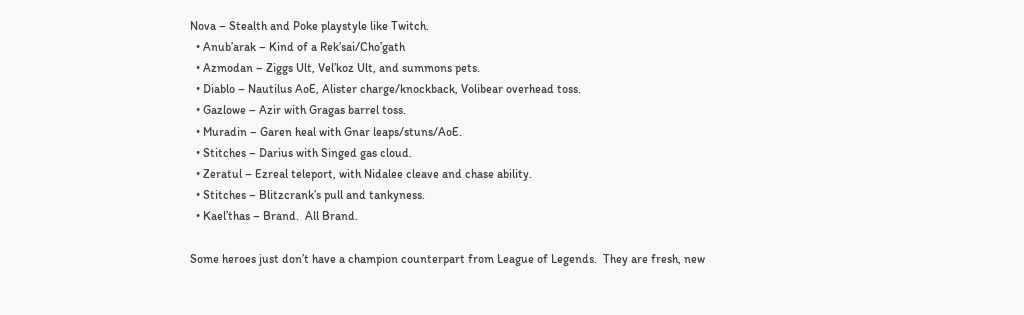Nova – Stealth and Poke playstyle like Twitch.
  • Anub’arak – Kind of a Rek’sai/Cho’gath
  • Azmodan – Ziggs Ult, Vel’koz Ult, and summons pets.
  • Diablo – Nautilus AoE, Alister charge/knockback, Volibear overhead toss.
  • Gazlowe – Azir with Gragas barrel toss.
  • Muradin – Garen heal with Gnar leaps/stuns/AoE.
  • Stitches – Darius with Singed gas cloud.
  • Zeratul – Ezreal teleport, with Nidalee cleave and chase ability.
  • Stitches – Blitzcrank’s pull and tankyness.
  • Kael’thas – Brand.  All Brand.

Some heroes just don’t have a champion counterpart from League of Legends.  They are fresh, new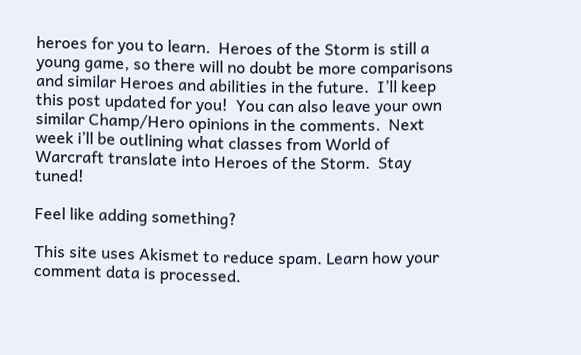heroes for you to learn.  Heroes of the Storm is still a young game, so there will no doubt be more comparisons and similar Heroes and abilities in the future.  I’ll keep this post updated for you!  You can also leave your own similar Champ/Hero opinions in the comments.  Next week i’ll be outlining what classes from World of Warcraft translate into Heroes of the Storm.  Stay tuned!

Feel like adding something?

This site uses Akismet to reduce spam. Learn how your comment data is processed.